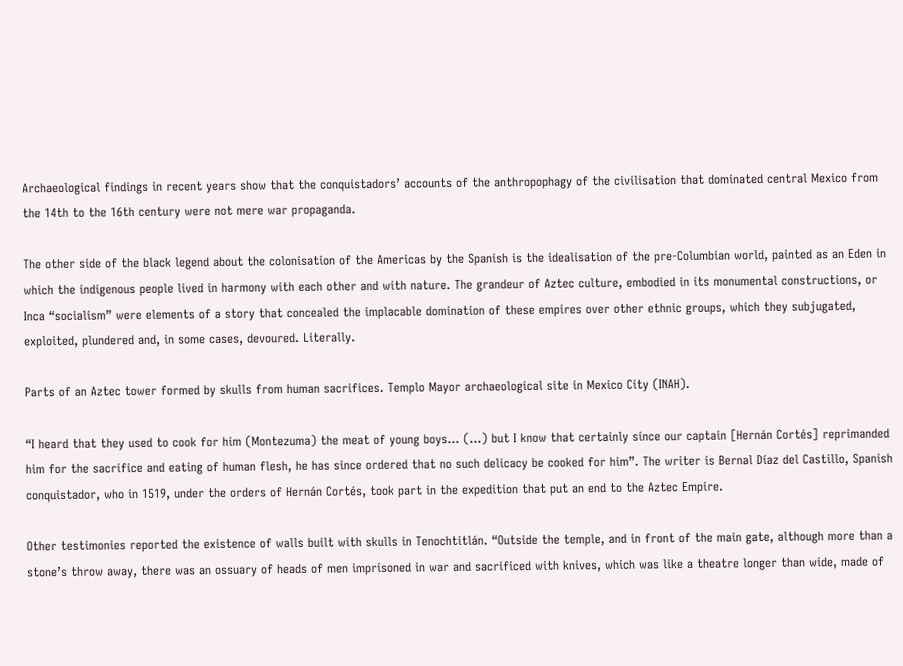Archaeological findings in recent years show that the conquistadors’ accounts of the anthropophagy of the civilisation that dominated central Mexico from the 14th to the 16th century were not mere war propaganda.

The other side of the black legend about the colonisation of the Americas by the Spanish is the idealisation of the pre-Columbian world, painted as an Eden in which the indigenous people lived in harmony with each other and with nature. The grandeur of Aztec culture, embodied in its monumental constructions, or Inca “socialism” were elements of a story that concealed the implacable domination of these empires over other ethnic groups, which they subjugated, exploited, plundered and, in some cases, devoured. Literally.

Parts of an Aztec tower formed by skulls from human sacrifices. Templo Mayor archaeological site in Mexico City (INAH).

“I heard that they used to cook for him (Montezuma) the meat of young boys… (…) but I know that certainly since our captain [Hernán Cortés] reprimanded him for the sacrifice and eating of human flesh, he has since ordered that no such delicacy be cooked for him”. The writer is Bernal Díaz del Castillo, Spanish conquistador, who in 1519, under the orders of Hernán Cortés, took part in the expedition that put an end to the Aztec Empire.

Other testimonies reported the existence of walls built with skulls in Tenochtitlán. “Outside the temple, and in front of the main gate, although more than a stone’s throw away, there was an ossuary of heads of men imprisoned in war and sacrificed with knives, which was like a theatre longer than wide, made of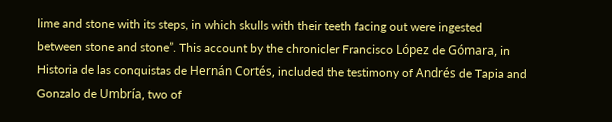lime and stone with its steps, in which skulls with their teeth facing out were ingested between stone and stone”. This account by the chronicler Francisco López de Gómara, in Historia de las conquistas de Hernán Cortés, included the testimony of Andrés de Tapia and Gonzalo de Umbría, two of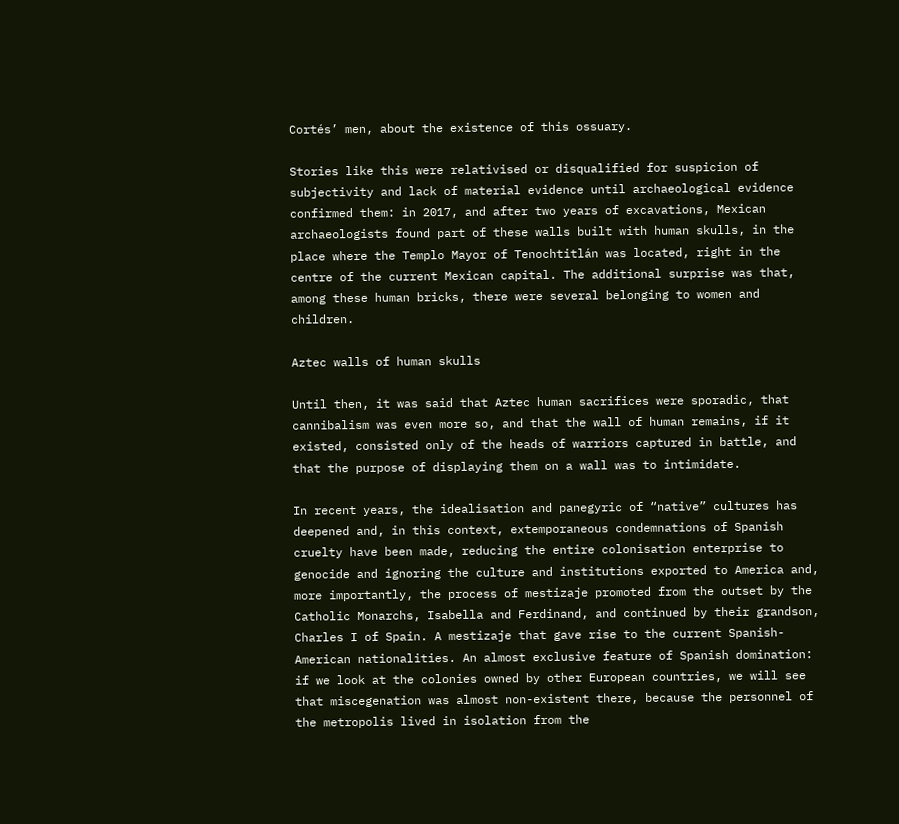Cortés’ men, about the existence of this ossuary.

Stories like this were relativised or disqualified for suspicion of subjectivity and lack of material evidence until archaeological evidence confirmed them: in 2017, and after two years of excavations, Mexican archaeologists found part of these walls built with human skulls, in the place where the Templo Mayor of Tenochtitlán was located, right in the centre of the current Mexican capital. The additional surprise was that, among these human bricks, there were several belonging to women and children.

Aztec walls of human skulls

Until then, it was said that Aztec human sacrifices were sporadic, that cannibalism was even more so, and that the wall of human remains, if it existed, consisted only of the heads of warriors captured in battle, and that the purpose of displaying them on a wall was to intimidate.

In recent years, the idealisation and panegyric of “native” cultures has deepened and, in this context, extemporaneous condemnations of Spanish cruelty have been made, reducing the entire colonisation enterprise to genocide and ignoring the culture and institutions exported to America and, more importantly, the process of mestizaje promoted from the outset by the Catholic Monarchs, Isabella and Ferdinand, and continued by their grandson, Charles I of Spain. A mestizaje that gave rise to the current Spanish-American nationalities. An almost exclusive feature of Spanish domination: if we look at the colonies owned by other European countries, we will see that miscegenation was almost non-existent there, because the personnel of the metropolis lived in isolation from the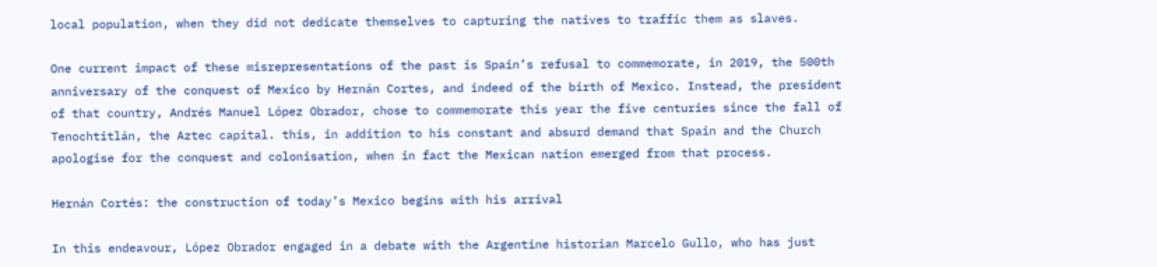local population, when they did not dedicate themselves to capturing the natives to traffic them as slaves.

One current impact of these misrepresentations of the past is Spain’s refusal to commemorate, in 2019, the 500th anniversary of the conquest of Mexico by Hernán Cortes, and indeed of the birth of Mexico. Instead, the president of that country, Andrés Manuel López Obrador, chose to commemorate this year the five centuries since the fall of Tenochtitlán, the Aztec capital. this, in addition to his constant and absurd demand that Spain and the Church apologise for the conquest and colonisation, when in fact the Mexican nation emerged from that process.

Hernán Cortés: the construction of today’s Mexico begins with his arrival

In this endeavour, López Obrador engaged in a debate with the Argentine historian Marcelo Gullo, who has just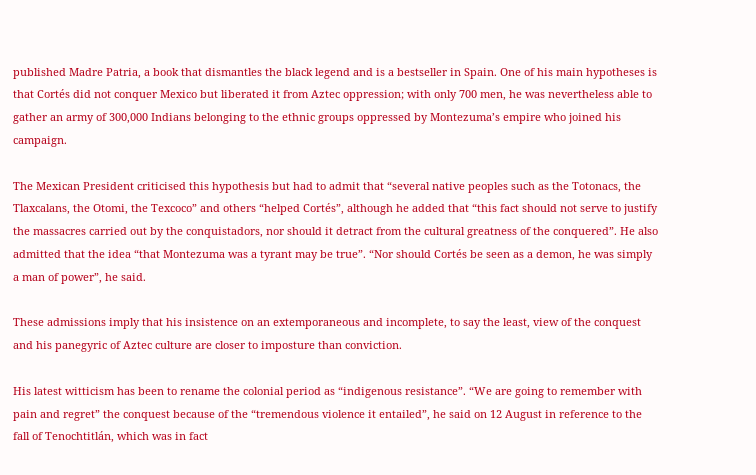published Madre Patria, a book that dismantles the black legend and is a bestseller in Spain. One of his main hypotheses is that Cortés did not conquer Mexico but liberated it from Aztec oppression; with only 700 men, he was nevertheless able to gather an army of 300,000 Indians belonging to the ethnic groups oppressed by Montezuma’s empire who joined his campaign.

The Mexican President criticised this hypothesis but had to admit that “several native peoples such as the Totonacs, the Tlaxcalans, the Otomi, the Texcoco” and others “helped Cortés”, although he added that “this fact should not serve to justify the massacres carried out by the conquistadors, nor should it detract from the cultural greatness of the conquered”. He also admitted that the idea “that Montezuma was a tyrant may be true”. “Nor should Cortés be seen as a demon, he was simply a man of power”, he said.

These admissions imply that his insistence on an extemporaneous and incomplete, to say the least, view of the conquest and his panegyric of Aztec culture are closer to imposture than conviction.

His latest witticism has been to rename the colonial period as “indigenous resistance”. “We are going to remember with pain and regret” the conquest because of the “tremendous violence it entailed”, he said on 12 August in reference to the fall of Tenochtitlán, which was in fact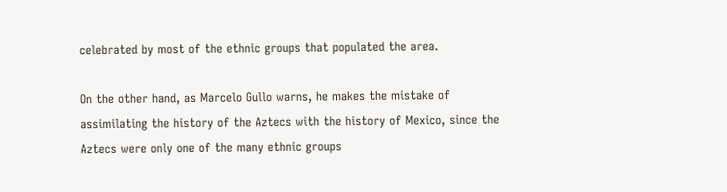celebrated by most of the ethnic groups that populated the area.

On the other hand, as Marcelo Gullo warns, he makes the mistake of assimilating the history of the Aztecs with the history of Mexico, since the Aztecs were only one of the many ethnic groups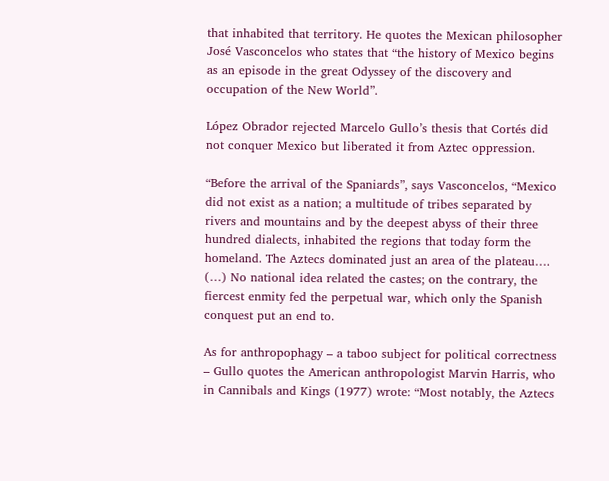that inhabited that territory. He quotes the Mexican philosopher José Vasconcelos who states that “the history of Mexico begins as an episode in the great Odyssey of the discovery and occupation of the New World”.

López Obrador rejected Marcelo Gullo’s thesis that Cortés did not conquer Mexico but liberated it from Aztec oppression.

“Before the arrival of the Spaniards”, says Vasconcelos, “Mexico did not exist as a nation; a multitude of tribes separated by rivers and mountains and by the deepest abyss of their three hundred dialects, inhabited the regions that today form the homeland. The Aztecs dominated just an area of the plateau…. (…) No national idea related the castes; on the contrary, the fiercest enmity fed the perpetual war, which only the Spanish conquest put an end to.

As for anthropophagy – a taboo subject for political correctness – Gullo quotes the American anthropologist Marvin Harris, who in Cannibals and Kings (1977) wrote: “Most notably, the Aztecs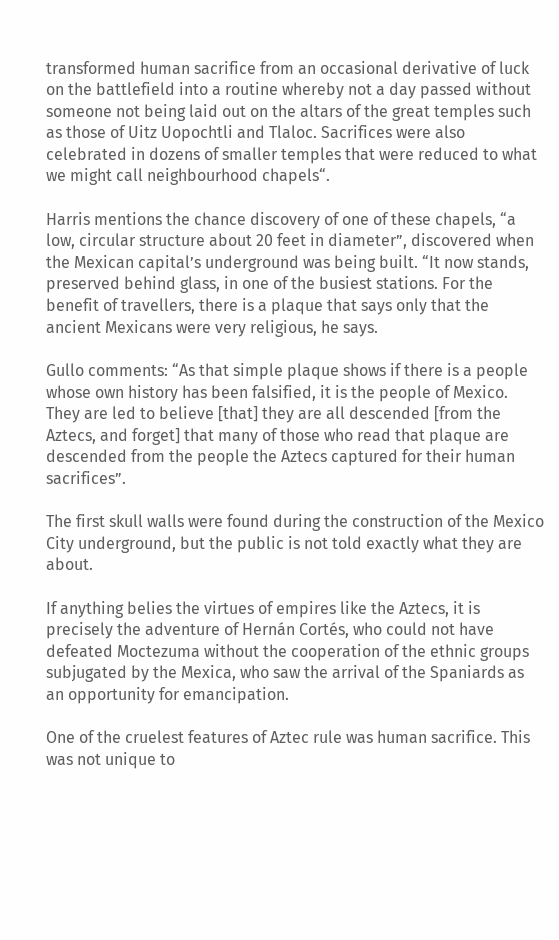transformed human sacrifice from an occasional derivative of luck on the battlefield into a routine whereby not a day passed without someone not being laid out on the altars of the great temples such as those of Uitz Uopochtli and Tlaloc. Sacrifices were also celebrated in dozens of smaller temples that were reduced to what we might call neighbourhood chapels“.

Harris mentions the chance discovery of one of these chapels, “a low, circular structure about 20 feet in diameter”, discovered when the Mexican capital’s underground was being built. “It now stands, preserved behind glass, in one of the busiest stations. For the benefit of travellers, there is a plaque that says only that the ancient Mexicans were very religious, he says.

Gullo comments: “As that simple plaque shows if there is a people whose own history has been falsified, it is the people of Mexico. They are led to believe [that] they are all descended [from the Aztecs, and forget] that many of those who read that plaque are descended from the people the Aztecs captured for their human sacrifices”.

The first skull walls were found during the construction of the Mexico City underground, but the public is not told exactly what they are about.

If anything belies the virtues of empires like the Aztecs, it is precisely the adventure of Hernán Cortés, who could not have defeated Moctezuma without the cooperation of the ethnic groups subjugated by the Mexica, who saw the arrival of the Spaniards as an opportunity for emancipation.

One of the cruelest features of Aztec rule was human sacrifice. This was not unique to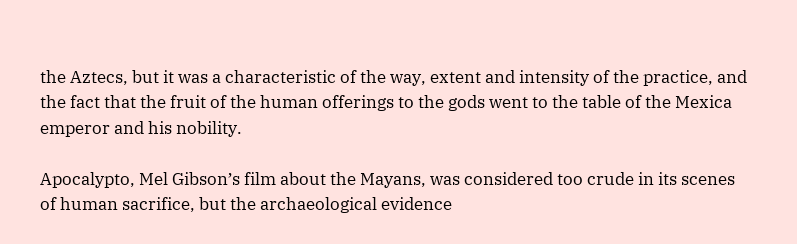the Aztecs, but it was a characteristic of the way, extent and intensity of the practice, and the fact that the fruit of the human offerings to the gods went to the table of the Mexica emperor and his nobility.

Apocalypto, Mel Gibson’s film about the Mayans, was considered too crude in its scenes of human sacrifice, but the archaeological evidence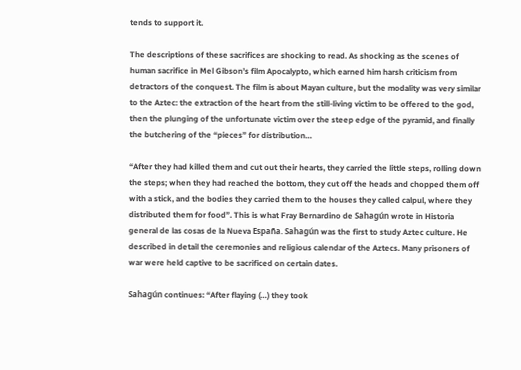tends to support it.

The descriptions of these sacrifices are shocking to read. As shocking as the scenes of human sacrifice in Mel Gibson’s film Apocalypto, which earned him harsh criticism from detractors of the conquest. The film is about Mayan culture, but the modality was very similar to the Aztec: the extraction of the heart from the still-living victim to be offered to the god, then the plunging of the unfortunate victim over the steep edge of the pyramid, and finally the butchering of the “pieces” for distribution…

“After they had killed them and cut out their hearts, they carried the little steps, rolling down the steps; when they had reached the bottom, they cut off the heads and chopped them off with a stick, and the bodies they carried them to the houses they called calpul, where they distributed them for food”. This is what Fray Bernardino de Sahagún wrote in Historia general de las cosas de la Nueva España. Sahagún was the first to study Aztec culture. He described in detail the ceremonies and religious calendar of the Aztecs. Many prisoners of war were held captive to be sacrificed on certain dates.

Sahagún continues: “After flaying (…) they took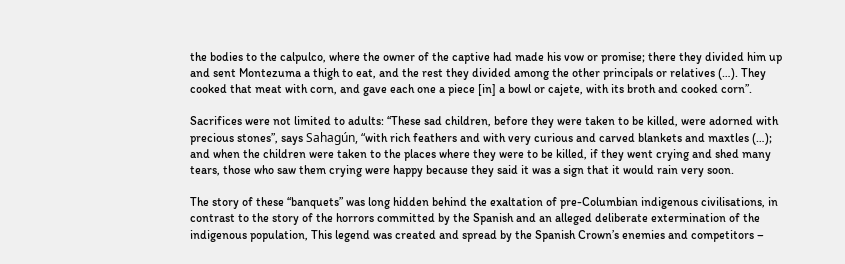the bodies to the calpulco, where the owner of the captive had made his vow or promise; there they divided him up and sent Montezuma a thigh to eat, and the rest they divided among the other principals or relatives (…). They cooked that meat with corn, and gave each one a piece [in] a bowl or cajete, with its broth and cooked corn”.

Sacrifices were not limited to adults: “These sad children, before they were taken to be killed, were adorned with precious stones”, says Sahagún, “with rich feathers and with very curious and carved blankets and maxtles (…); and when the children were taken to the places where they were to be killed, if they went crying and shed many tears, those who saw them crying were happy because they said it was a sign that it would rain very soon.

The story of these “banquets” was long hidden behind the exaltation of pre-Columbian indigenous civilisations, in contrast to the story of the horrors committed by the Spanish and an alleged deliberate extermination of the indigenous population, This legend was created and spread by the Spanish Crown’s enemies and competitors –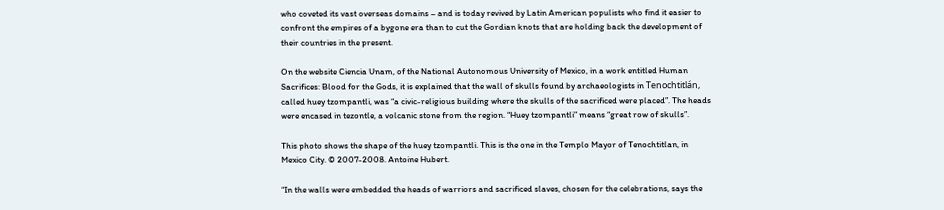who coveted its vast overseas domains – and is today revived by Latin American populists who find it easier to confront the empires of a bygone era than to cut the Gordian knots that are holding back the development of their countries in the present.

On the website Ciencia Unam, of the National Autonomous University of Mexico, in a work entitled Human Sacrifices: Blood for the Gods, it is explained that the wall of skulls found by archaeologists in Tenochtitlán, called huey tzompantli, was “a civic-religious building where the skulls of the sacrificed were placed”. The heads were encased in tezontle, a volcanic stone from the region. “Huey tzompantli” means “great row of skulls”.

This photo shows the shape of the huey tzompantli. This is the one in the Templo Mayor of Tenochtitlan, in Mexico City. © 2007-2008. Antoine Hubert.

“In the walls were embedded the heads of warriors and sacrificed slaves, chosen for the celebrations, says the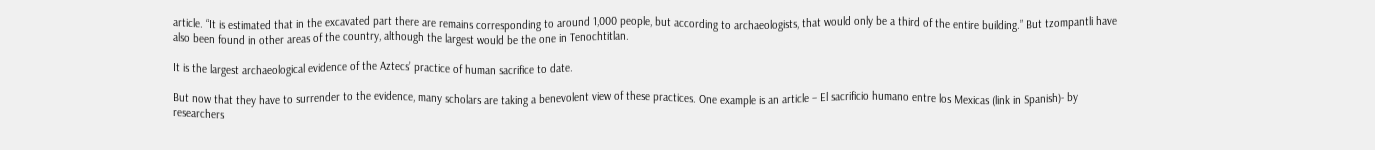article. “It is estimated that in the excavated part there are remains corresponding to around 1,000 people, but according to archaeologists, that would only be a third of the entire building.” But tzompantli have also been found in other areas of the country, although the largest would be the one in Tenochtitlan.

It is the largest archaeological evidence of the Aztecs’ practice of human sacrifice to date.

But now that they have to surrender to the evidence, many scholars are taking a benevolent view of these practices. One example is an article – El sacrificio humano entre los Mexicas (link in Spanish)- by researchers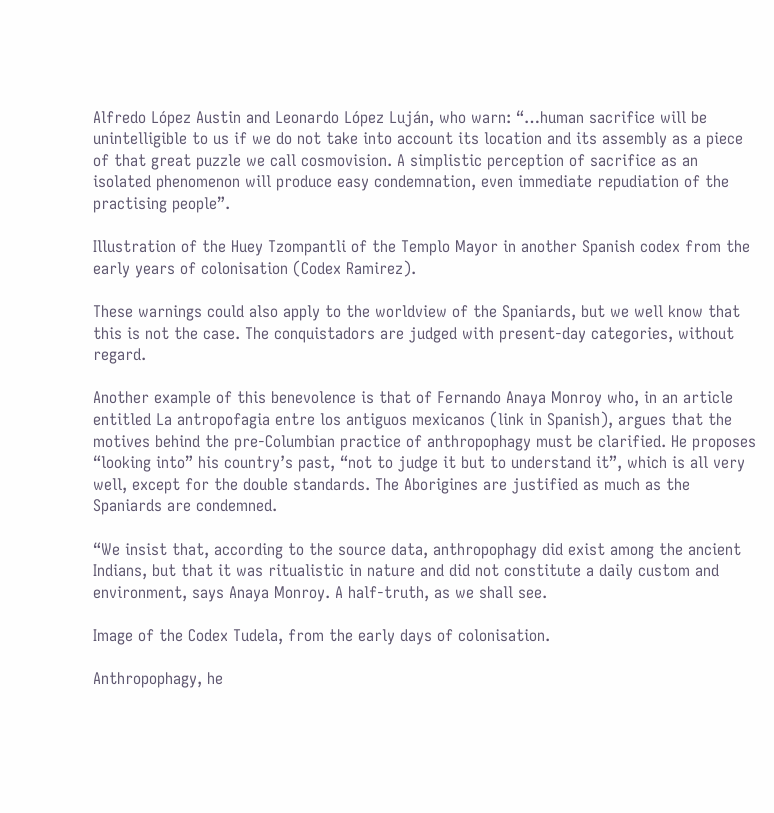Alfredo López Austin and Leonardo López Luján, who warn: “…human sacrifice will be unintelligible to us if we do not take into account its location and its assembly as a piece of that great puzzle we call cosmovision. A simplistic perception of sacrifice as an isolated phenomenon will produce easy condemnation, even immediate repudiation of the practising people”.

Illustration of the Huey Tzompantli of the Templo Mayor in another Spanish codex from the early years of colonisation (Codex Ramirez).

These warnings could also apply to the worldview of the Spaniards, but we well know that this is not the case. The conquistadors are judged with present-day categories, without regard.

Another example of this benevolence is that of Fernando Anaya Monroy who, in an article entitled La antropofagia entre los antiguos mexicanos (link in Spanish), argues that the motives behind the pre-Columbian practice of anthropophagy must be clarified. He proposes “looking into” his country’s past, “not to judge it but to understand it”, which is all very well, except for the double standards. The Aborigines are justified as much as the Spaniards are condemned.

“We insist that, according to the source data, anthropophagy did exist among the ancient Indians, but that it was ritualistic in nature and did not constitute a daily custom and environment, says Anaya Monroy. A half-truth, as we shall see.

Image of the Codex Tudela, from the early days of colonisation.

Anthropophagy, he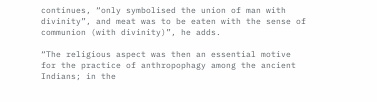continues, “only symbolised the union of man with divinity”, and meat was to be eaten with the sense of communion (with divinity)”, he adds.

“The religious aspect was then an essential motive for the practice of anthropophagy among the ancient Indians; in the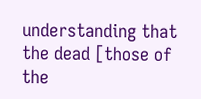understanding that the dead [those of the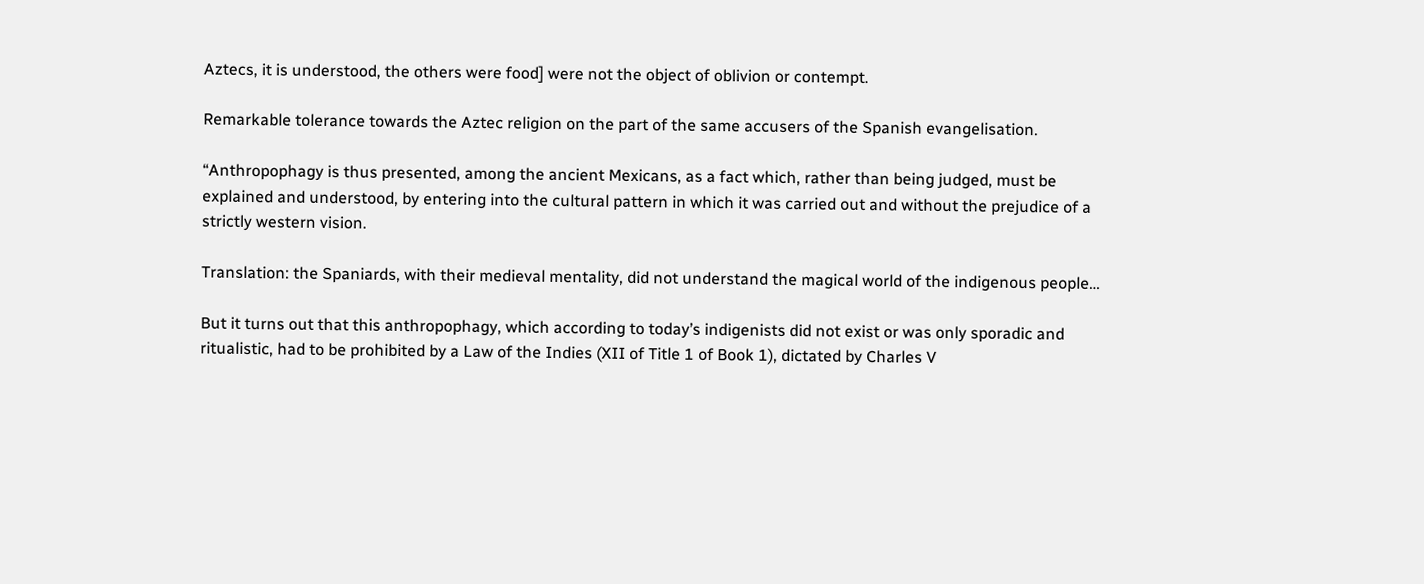Aztecs, it is understood, the others were food] were not the object of oblivion or contempt.

Remarkable tolerance towards the Aztec religion on the part of the same accusers of the Spanish evangelisation.

“Anthropophagy is thus presented, among the ancient Mexicans, as a fact which, rather than being judged, must be explained and understood, by entering into the cultural pattern in which it was carried out and without the prejudice of a strictly western vision.

Translation: the Spaniards, with their medieval mentality, did not understand the magical world of the indigenous people…

But it turns out that this anthropophagy, which according to today’s indigenists did not exist or was only sporadic and ritualistic, had to be prohibited by a Law of the Indies (XII of Title 1 of Book 1), dictated by Charles V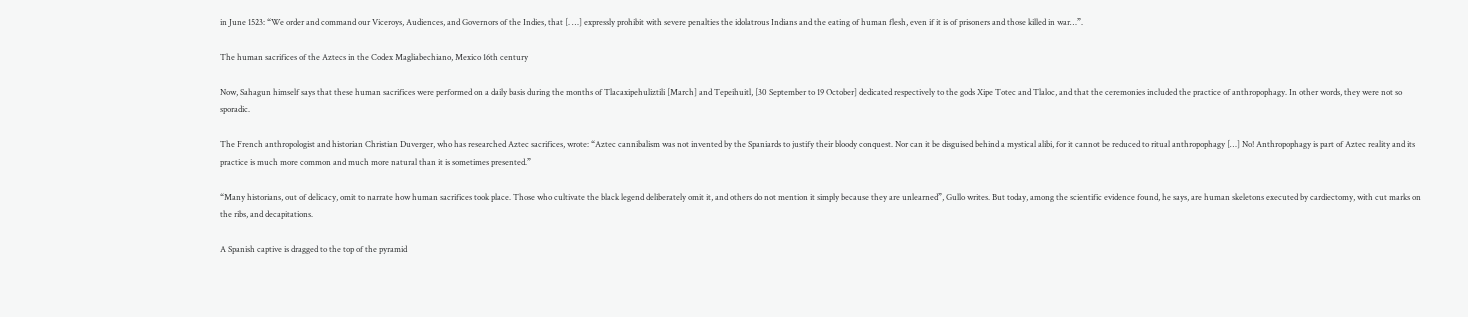in June 1523: “We order and command our Viceroys, Audiences, and Governors of the Indies, that [. …] expressly prohibit with severe penalties the idolatrous Indians and the eating of human flesh, even if it is of prisoners and those killed in war…”.

The human sacrifices of the Aztecs in the Codex Magliabechiano, Mexico 16th century

Now, Sahagun himself says that these human sacrifices were performed on a daily basis during the months of Tlacaxipehuliztili [March] and Tepeihuitl, [30 September to 19 October] dedicated respectively to the gods Xipe Totec and Tlaloc, and that the ceremonies included the practice of anthropophagy. In other words, they were not so sporadic.

The French anthropologist and historian Christian Duverger, who has researched Aztec sacrifices, wrote: “Aztec cannibalism was not invented by the Spaniards to justify their bloody conquest. Nor can it be disguised behind a mystical alibi, for it cannot be reduced to ritual anthropophagy […] No! Anthropophagy is part of Aztec reality and its practice is much more common and much more natural than it is sometimes presented.”

“Many historians, out of delicacy, omit to narrate how human sacrifices took place. Those who cultivate the black legend deliberately omit it, and others do not mention it simply because they are unlearned”, Gullo writes. But today, among the scientific evidence found, he says, are human skeletons executed by cardiectomy, with cut marks on the ribs, and decapitations.

A Spanish captive is dragged to the top of the pyramid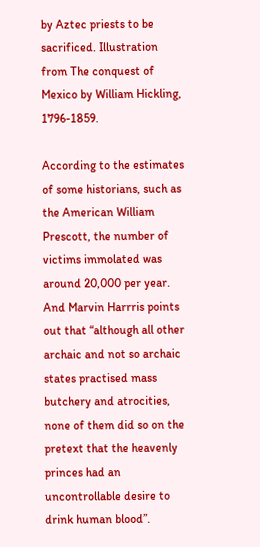by Aztec priests to be sacrificed. Illustration from The conquest of Mexico by William Hickling, 1796-1859.

According to the estimates of some historians, such as the American William Prescott, the number of victims immolated was around 20,000 per year. And Marvin Harrris points out that “although all other archaic and not so archaic states practised mass butchery and atrocities, none of them did so on the pretext that the heavenly princes had an uncontrollable desire to drink human blood”.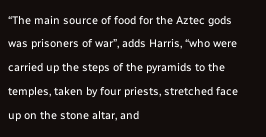“The main source of food for the Aztec gods was prisoners of war”, adds Harris, “who were carried up the steps of the pyramids to the temples, taken by four priests, stretched face up on the stone altar, and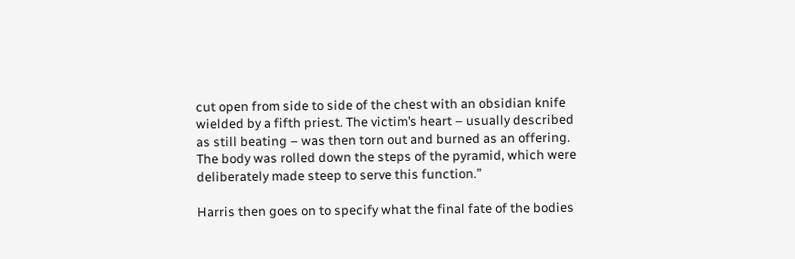cut open from side to side of the chest with an obsidian knife wielded by a fifth priest. The victim’s heart – usually described as still beating – was then torn out and burned as an offering. The body was rolled down the steps of the pyramid, which were deliberately made steep to serve this function.”

Harris then goes on to specify what the final fate of the bodies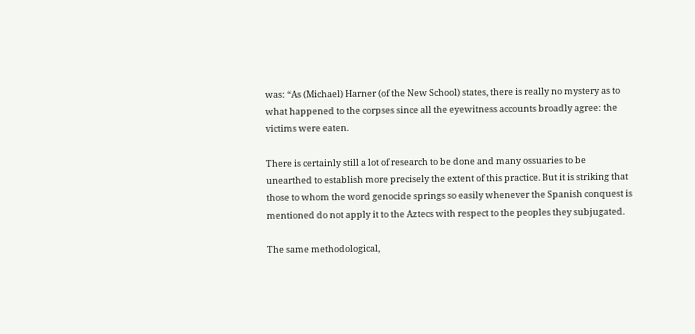was: “As (Michael) Harner (of the New School) states, there is really no mystery as to what happened to the corpses since all the eyewitness accounts broadly agree: the victims were eaten.

There is certainly still a lot of research to be done and many ossuaries to be unearthed to establish more precisely the extent of this practice. But it is striking that those to whom the word genocide springs so easily whenever the Spanish conquest is mentioned do not apply it to the Aztecs with respect to the peoples they subjugated.

The same methodological,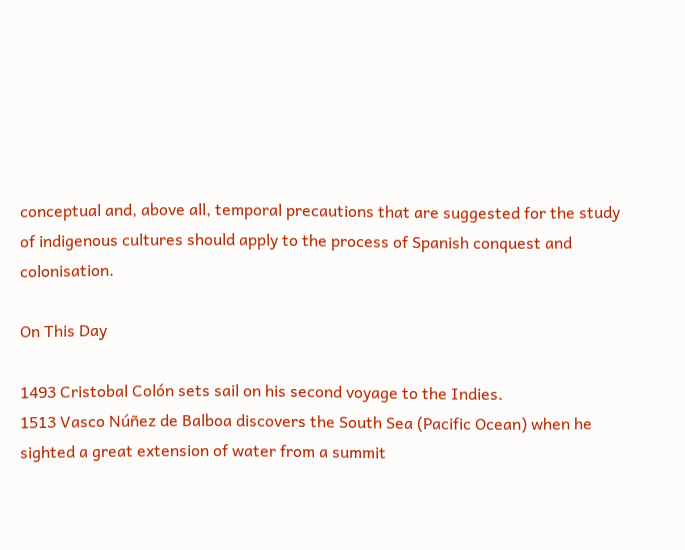conceptual and, above all, temporal precautions that are suggested for the study of indigenous cultures should apply to the process of Spanish conquest and colonisation.

On This Day

1493 Cristobal Colón sets sail on his second voyage to the Indies.
1513 Vasco Núñez de Balboa discovers the South Sea (Pacific Ocean) when he sighted a great extension of water from a summit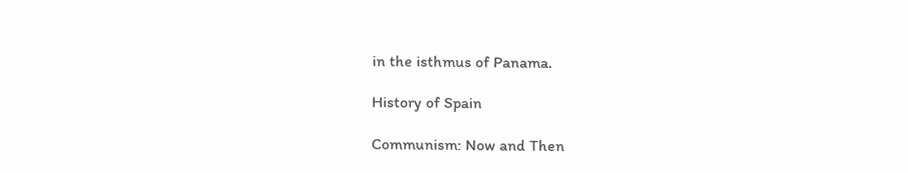in the isthmus of Panama.

History of Spain

Communism: Now and Then